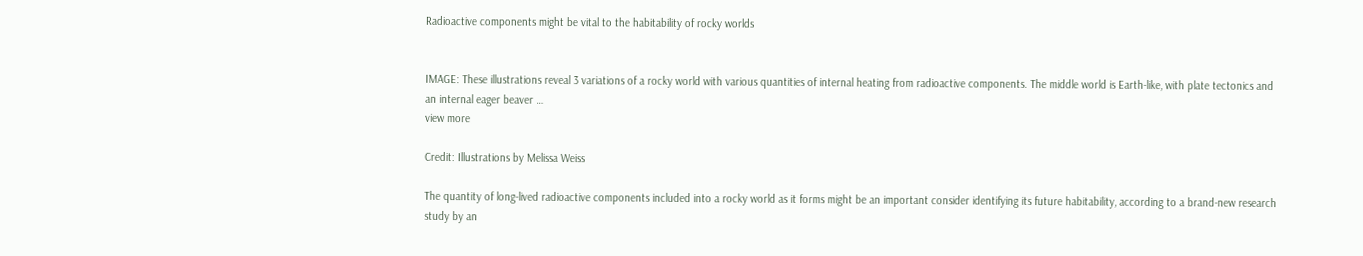Radioactive components might be vital to the habitability of rocky worlds


IMAGE: These illustrations reveal 3 variations of a rocky world with various quantities of internal heating from radioactive components. The middle world is Earth-like, with plate tectonics and an internal eager beaver …
view more

Credit: Illustrations by Melissa Weiss

The quantity of long-lived radioactive components included into a rocky world as it forms might be an important consider identifying its future habitability, according to a brand-new research study by an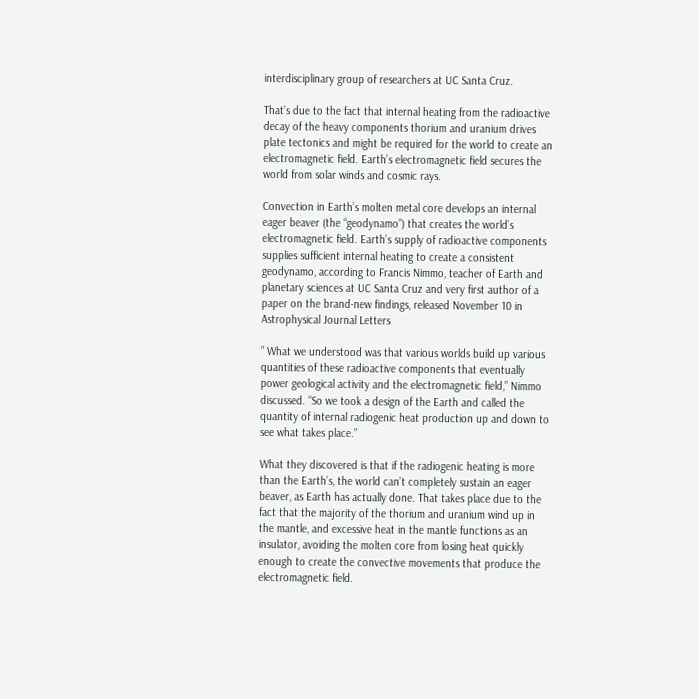interdisciplinary group of researchers at UC Santa Cruz.

That’s due to the fact that internal heating from the radioactive decay of the heavy components thorium and uranium drives plate tectonics and might be required for the world to create an electromagnetic field. Earth’s electromagnetic field secures the world from solar winds and cosmic rays.

Convection in Earth’s molten metal core develops an internal eager beaver (the “geodynamo”) that creates the world’s electromagnetic field. Earth’s supply of radioactive components supplies sufficient internal heating to create a consistent geodynamo, according to Francis Nimmo, teacher of Earth and planetary sciences at UC Santa Cruz and very first author of a paper on the brand-new findings, released November 10 in Astrophysical Journal Letters

” What we understood was that various worlds build up various quantities of these radioactive components that eventually power geological activity and the electromagnetic field,” Nimmo discussed. “So we took a design of the Earth and called the quantity of internal radiogenic heat production up and down to see what takes place.”

What they discovered is that if the radiogenic heating is more than the Earth’s, the world can’t completely sustain an eager beaver, as Earth has actually done. That takes place due to the fact that the majority of the thorium and uranium wind up in the mantle, and excessive heat in the mantle functions as an insulator, avoiding the molten core from losing heat quickly enough to create the convective movements that produce the electromagnetic field.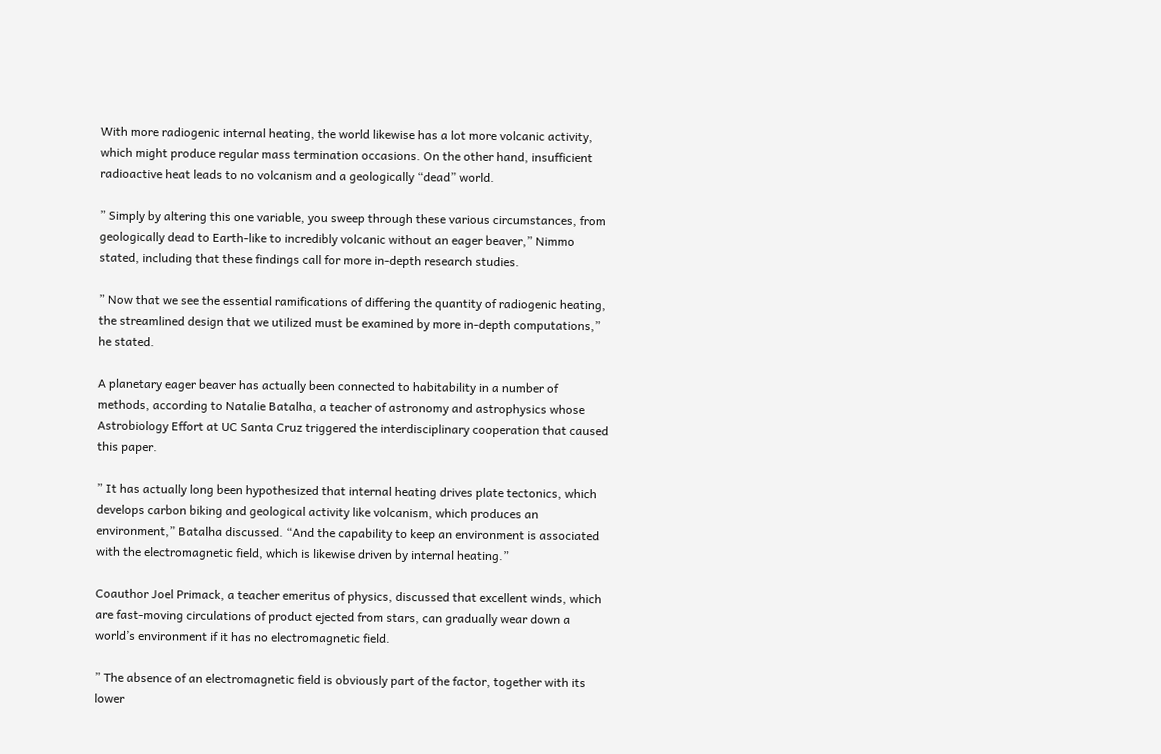With more radiogenic internal heating, the world likewise has a lot more volcanic activity, which might produce regular mass termination occasions. On the other hand, insufficient radioactive heat leads to no volcanism and a geologically “dead” world.

” Simply by altering this one variable, you sweep through these various circumstances, from geologically dead to Earth-like to incredibly volcanic without an eager beaver,” Nimmo stated, including that these findings call for more in-depth research studies.

” Now that we see the essential ramifications of differing the quantity of radiogenic heating, the streamlined design that we utilized must be examined by more in-depth computations,” he stated.

A planetary eager beaver has actually been connected to habitability in a number of methods, according to Natalie Batalha, a teacher of astronomy and astrophysics whose Astrobiology Effort at UC Santa Cruz triggered the interdisciplinary cooperation that caused this paper.

” It has actually long been hypothesized that internal heating drives plate tectonics, which develops carbon biking and geological activity like volcanism, which produces an environment,” Batalha discussed. “And the capability to keep an environment is associated with the electromagnetic field, which is likewise driven by internal heating.”

Coauthor Joel Primack, a teacher emeritus of physics, discussed that excellent winds, which are fast-moving circulations of product ejected from stars, can gradually wear down a world’s environment if it has no electromagnetic field.

” The absence of an electromagnetic field is obviously part of the factor, together with its lower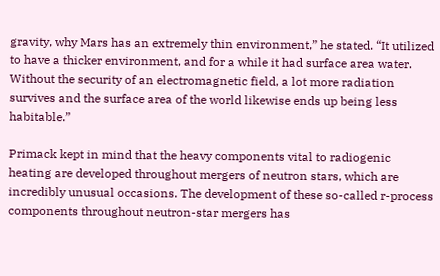gravity, why Mars has an extremely thin environment,” he stated. “It utilized to have a thicker environment, and for a while it had surface area water. Without the security of an electromagnetic field, a lot more radiation survives and the surface area of the world likewise ends up being less habitable.”

Primack kept in mind that the heavy components vital to radiogenic heating are developed throughout mergers of neutron stars, which are incredibly unusual occasions. The development of these so-called r-process components throughout neutron-star mergers has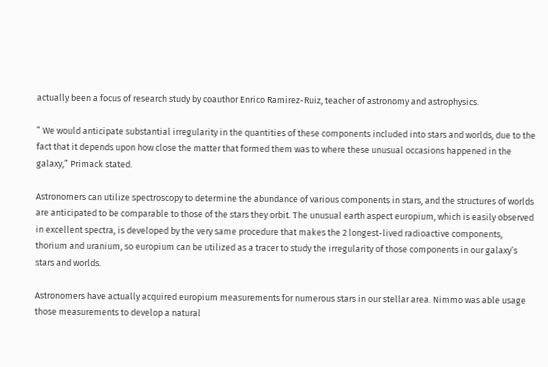actually been a focus of research study by coauthor Enrico Ramirez-Ruiz, teacher of astronomy and astrophysics.

” We would anticipate substantial irregularity in the quantities of these components included into stars and worlds, due to the fact that it depends upon how close the matter that formed them was to where these unusual occasions happened in the galaxy,” Primack stated.

Astronomers can utilize spectroscopy to determine the abundance of various components in stars, and the structures of worlds are anticipated to be comparable to those of the stars they orbit. The unusual earth aspect europium, which is easily observed in excellent spectra, is developed by the very same procedure that makes the 2 longest-lived radioactive components, thorium and uranium, so europium can be utilized as a tracer to study the irregularity of those components in our galaxy’s stars and worlds.

Astronomers have actually acquired europium measurements for numerous stars in our stellar area. Nimmo was able usage those measurements to develop a natural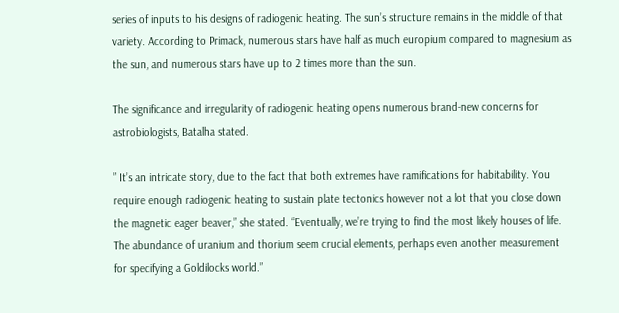series of inputs to his designs of radiogenic heating. The sun’s structure remains in the middle of that variety. According to Primack, numerous stars have half as much europium compared to magnesium as the sun, and numerous stars have up to 2 times more than the sun.

The significance and irregularity of radiogenic heating opens numerous brand-new concerns for astrobiologists, Batalha stated.

” It’s an intricate story, due to the fact that both extremes have ramifications for habitability. You require enough radiogenic heating to sustain plate tectonics however not a lot that you close down the magnetic eager beaver,” she stated. “Eventually, we’re trying to find the most likely houses of life. The abundance of uranium and thorium seem crucial elements, perhaps even another measurement for specifying a Goldilocks world.”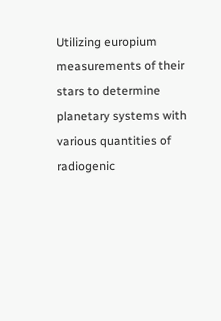Utilizing europium measurements of their stars to determine planetary systems with various quantities of radiogenic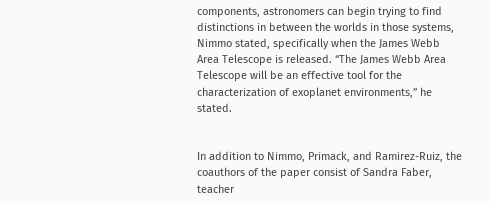components, astronomers can begin trying to find distinctions in between the worlds in those systems, Nimmo stated, specifically when the James Webb Area Telescope is released. “The James Webb Area Telescope will be an effective tool for the characterization of exoplanet environments,” he stated.


In addition to Nimmo, Primack, and Ramirez-Ruiz, the coauthors of the paper consist of Sandra Faber, teacher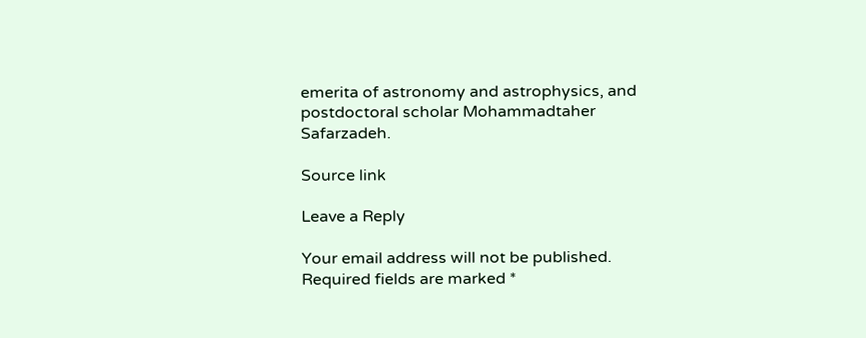emerita of astronomy and astrophysics, and postdoctoral scholar Mohammadtaher Safarzadeh.

Source link

Leave a Reply

Your email address will not be published. Required fields are marked *